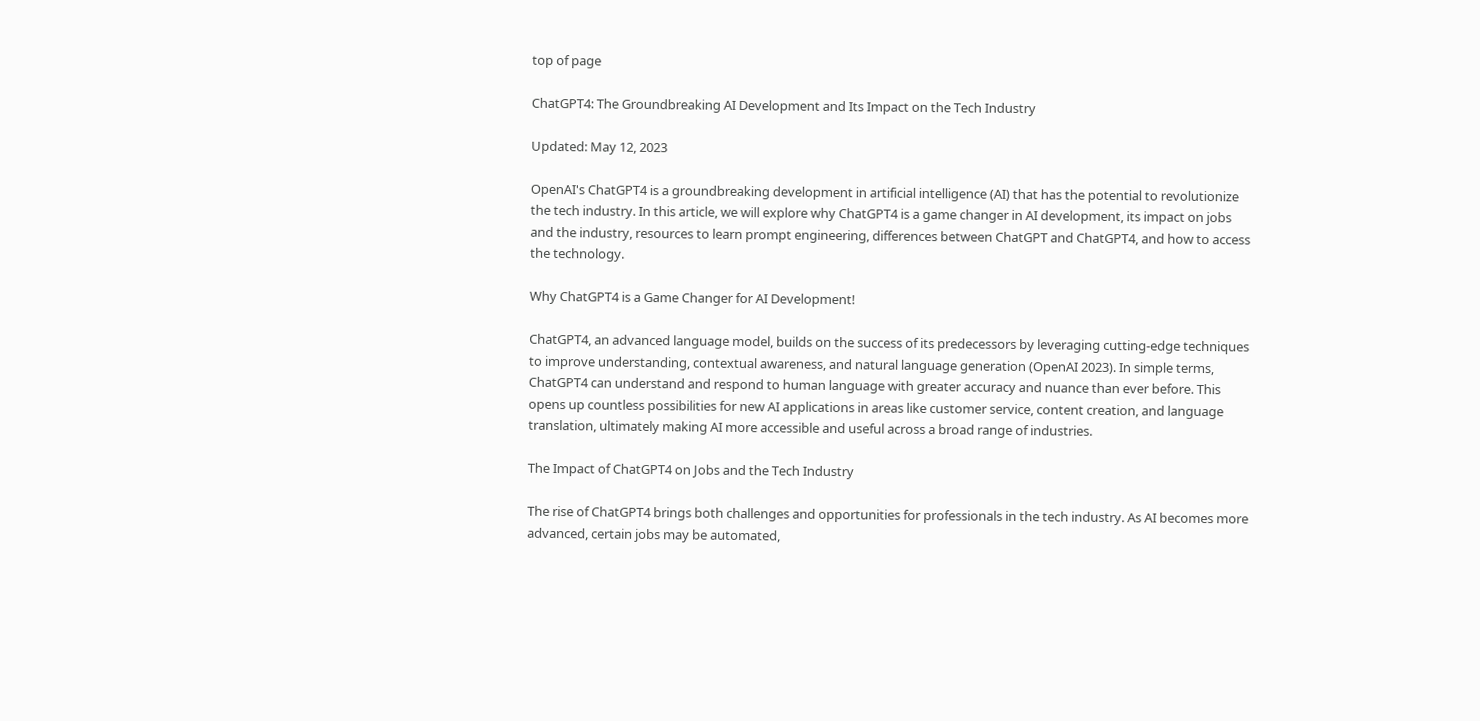top of page

ChatGPT4: The Groundbreaking AI Development and Its Impact on the Tech Industry

Updated: May 12, 2023

OpenAI's ChatGPT4 is a groundbreaking development in artificial intelligence (AI) that has the potential to revolutionize the tech industry. In this article, we will explore why ChatGPT4 is a game changer in AI development, its impact on jobs and the industry, resources to learn prompt engineering, differences between ChatGPT and ChatGPT4, and how to access the technology.

Why ChatGPT4 is a Game Changer for AI Development!

ChatGPT4, an advanced language model, builds on the success of its predecessors by leveraging cutting-edge techniques to improve understanding, contextual awareness, and natural language generation (OpenAI 2023). In simple terms, ChatGPT4 can understand and respond to human language with greater accuracy and nuance than ever before. This opens up countless possibilities for new AI applications in areas like customer service, content creation, and language translation, ultimately making AI more accessible and useful across a broad range of industries.

The Impact of ChatGPT4 on Jobs and the Tech Industry

The rise of ChatGPT4 brings both challenges and opportunities for professionals in the tech industry. As AI becomes more advanced, certain jobs may be automated,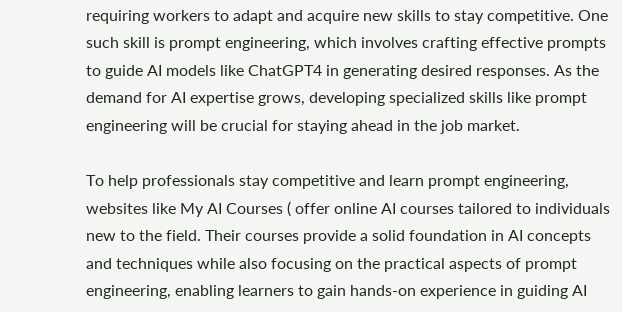requiring workers to adapt and acquire new skills to stay competitive. One such skill is prompt engineering, which involves crafting effective prompts to guide AI models like ChatGPT4 in generating desired responses. As the demand for AI expertise grows, developing specialized skills like prompt engineering will be crucial for staying ahead in the job market.

To help professionals stay competitive and learn prompt engineering, websites like My AI Courses ( offer online AI courses tailored to individuals new to the field. Their courses provide a solid foundation in AI concepts and techniques while also focusing on the practical aspects of prompt engineering, enabling learners to gain hands-on experience in guiding AI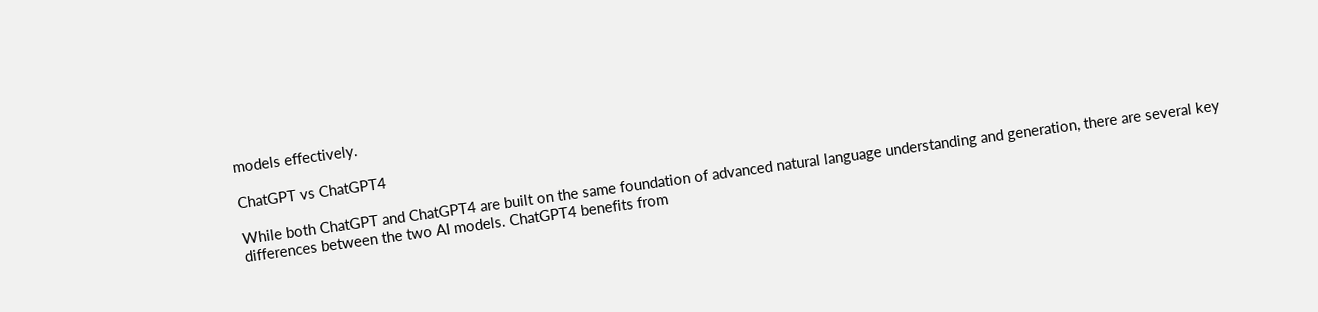models effectively.

ChatGPT vs ChatGPT4

While both ChatGPT and ChatGPT4 are built on the same foundation of advanced natural language understanding and generation, there are several key differences between the two AI models. ChatGPT4 benefits from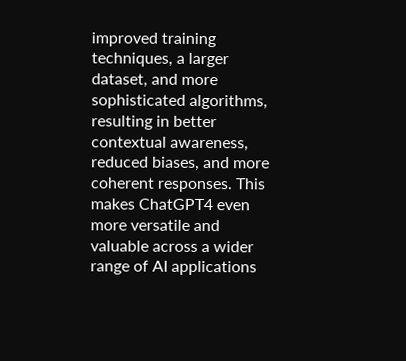improved training techniques, a larger dataset, and more sophisticated algorithms, resulting in better contextual awareness, reduced biases, and more coherent responses. This makes ChatGPT4 even more versatile and valuable across a wider range of AI applications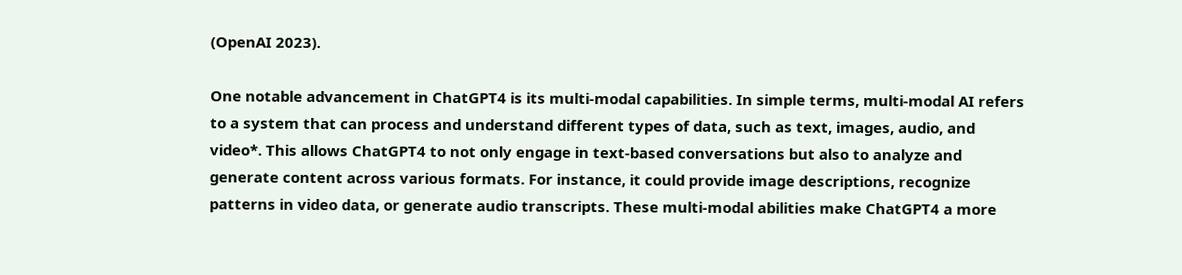(OpenAI 2023).

One notable advancement in ChatGPT4 is its multi-modal capabilities. In simple terms, multi-modal AI refers to a system that can process and understand different types of data, such as text, images, audio, and video*. This allows ChatGPT4 to not only engage in text-based conversations but also to analyze and generate content across various formats. For instance, it could provide image descriptions, recognize patterns in video data, or generate audio transcripts. These multi-modal abilities make ChatGPT4 a more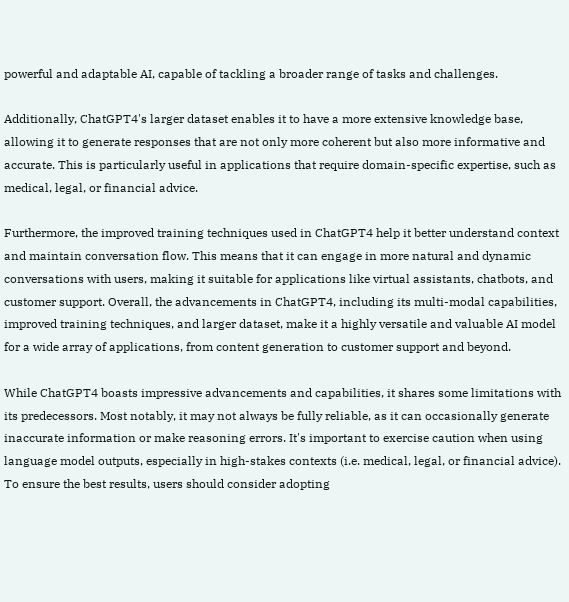powerful and adaptable AI, capable of tackling a broader range of tasks and challenges.

Additionally, ChatGPT4's larger dataset enables it to have a more extensive knowledge base, allowing it to generate responses that are not only more coherent but also more informative and accurate. This is particularly useful in applications that require domain-specific expertise, such as medical, legal, or financial advice.

Furthermore, the improved training techniques used in ChatGPT4 help it better understand context and maintain conversation flow. This means that it can engage in more natural and dynamic conversations with users, making it suitable for applications like virtual assistants, chatbots, and customer support. Overall, the advancements in ChatGPT4, including its multi-modal capabilities, improved training techniques, and larger dataset, make it a highly versatile and valuable AI model for a wide array of applications, from content generation to customer support and beyond.

While ChatGPT4 boasts impressive advancements and capabilities, it shares some limitations with its predecessors. Most notably, it may not always be fully reliable, as it can occasionally generate inaccurate information or make reasoning errors. It's important to exercise caution when using language model outputs, especially in high-stakes contexts (i.e. medical, legal, or financial advice). To ensure the best results, users should consider adopting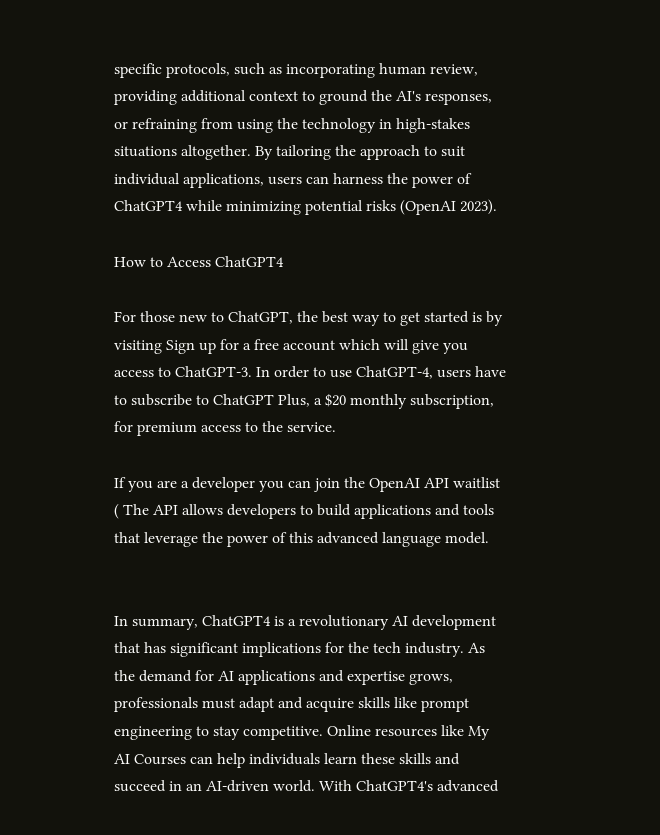specific protocols, such as incorporating human review, providing additional context to ground the AI's responses, or refraining from using the technology in high-stakes situations altogether. By tailoring the approach to suit individual applications, users can harness the power of ChatGPT4 while minimizing potential risks (OpenAI 2023).

How to Access ChatGPT4

For those new to ChatGPT, the best way to get started is by visiting Sign up for a free account which will give you access to ChatGPT-3. In order to use ChatGPT-4, users have to subscribe to ChatGPT Plus, a $20 monthly subscription, for premium access to the service.

If you are a developer you can join the OpenAI API waitlist ( The API allows developers to build applications and tools that leverage the power of this advanced language model.


In summary, ChatGPT4 is a revolutionary AI development that has significant implications for the tech industry. As the demand for AI applications and expertise grows, professionals must adapt and acquire skills like prompt engineering to stay competitive. Online resources like My AI Courses can help individuals learn these skills and succeed in an AI-driven world. With ChatGPT4's advanced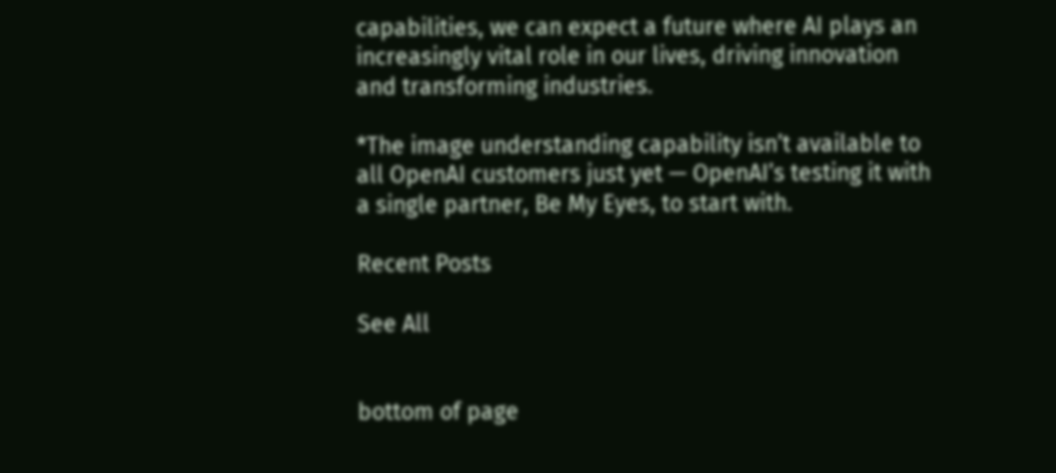capabilities, we can expect a future where AI plays an increasingly vital role in our lives, driving innovation and transforming industries.

*The image understanding capability isn’t available to all OpenAI customers just yet — OpenAI’s testing it with a single partner, Be My Eyes, to start with.

Recent Posts

See All


bottom of page